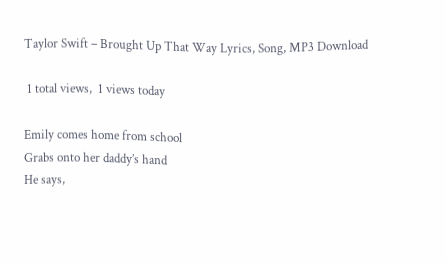Taylor Swift – Brought Up That Way Lyrics, Song, MP3 Download

 1 total views,  1 views today

Emily comes home from school
Grabs onto her daddy’s hand
He says,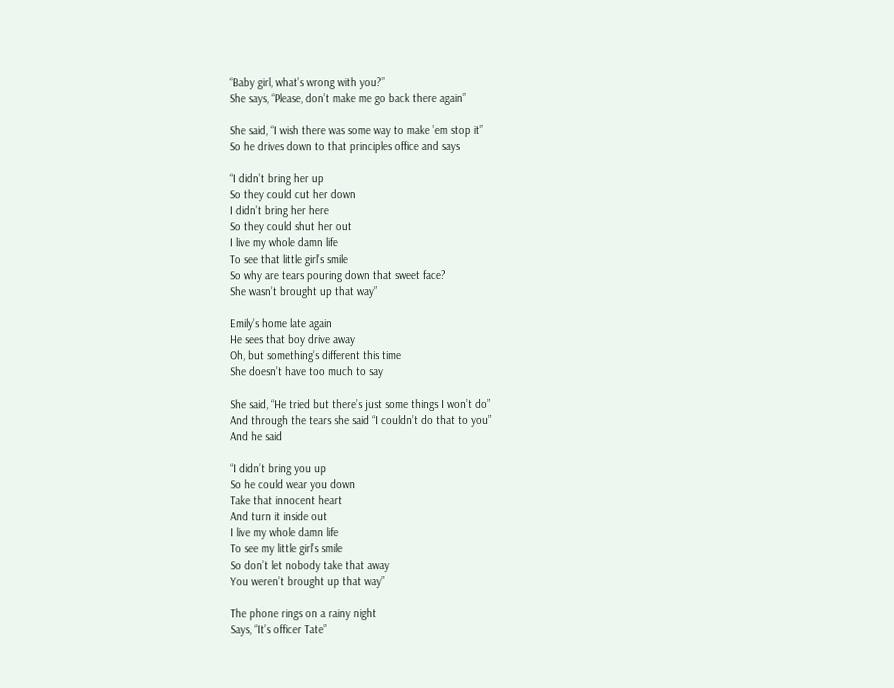“Baby girl, what’s wrong with you?”
She says, “Please, don’t make me go back there again”

She said, “I wish there was some way to make ’em stop it”
So he drives down to that principles office and says

“I didn’t bring her up
So they could cut her down
I didn’t bring her here
So they could shut her out
I live my whole damn life
To see that little girl’s smile
So why are tears pouring down that sweet face?
She wasn’t brought up that way”

Emily’s home late again
He sees that boy drive away
Oh, but something’s different this time
She doesn’t have too much to say

She said, “He tried but there’s just some things I won’t do”
And through the tears she said “I couldn’t do that to you”
And he said

“I didn’t bring you up
So he could wear you down
Take that innocent heart
And turn it inside out
I live my whole damn life
To see my little girl’s smile
So don’t let nobody take that away
You weren’t brought up that way”

The phone rings on a rainy night
Says, “It’s officer Tate”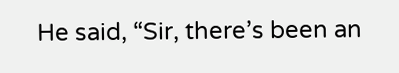He said, “Sir, there’s been an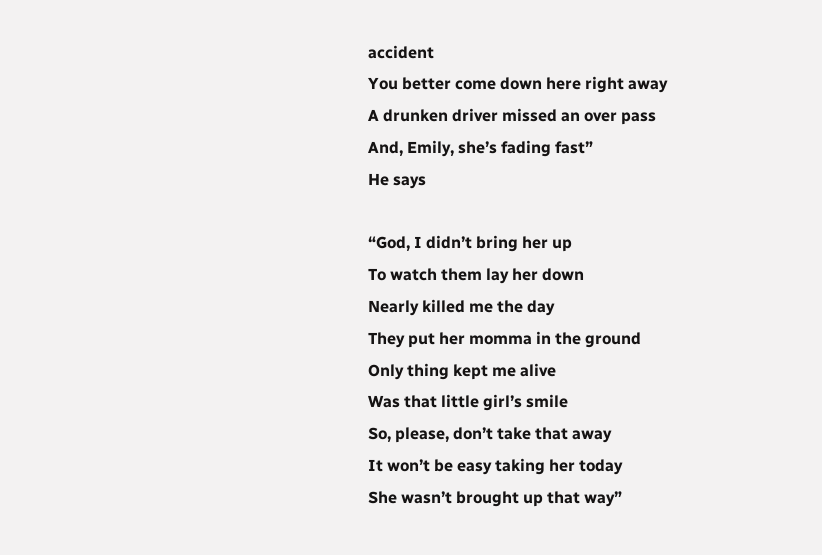accident
You better come down here right away
A drunken driver missed an over pass
And, Emily, she’s fading fast”
He says

“God, I didn’t bring her up
To watch them lay her down
Nearly killed me the day
They put her momma in the ground
Only thing kept me alive
Was that little girl’s smile
So, please, don’t take that away
It won’t be easy taking her today
She wasn’t brought up that way”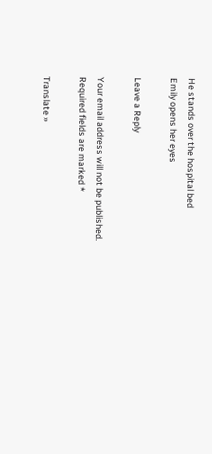He stands over the hospital bed
Emily opens her eyes

Leave a Reply

Your email address will not be published. Required fields are marked *

Translate »